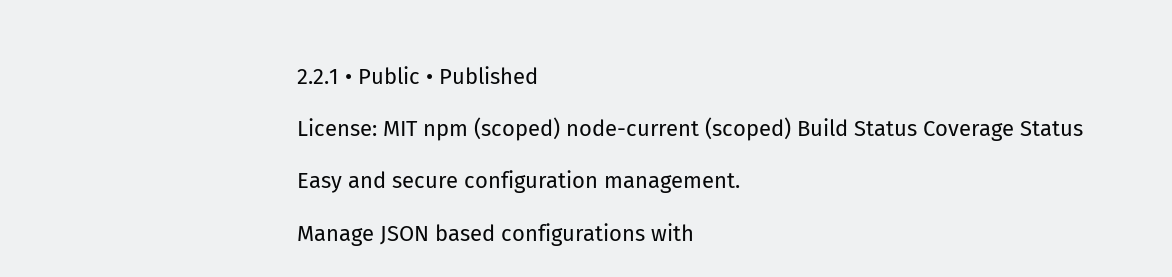2.2.1 • Public • Published

License: MIT npm (scoped) node-current (scoped) Build Status Coverage Status

Easy and secure configuration management.

Manage JSON based configurations with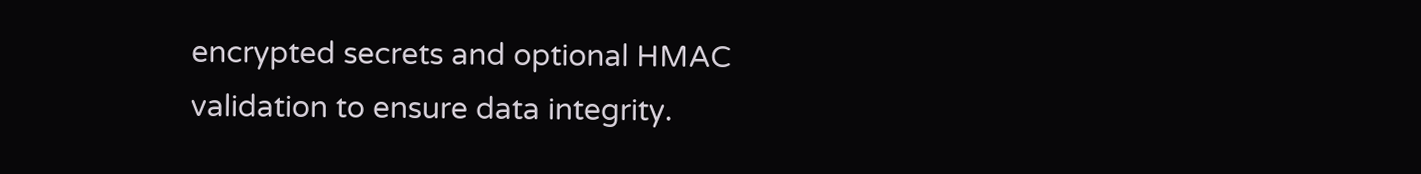encrypted secrets and optional HMAC validation to ensure data integrity.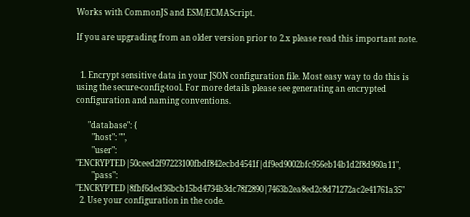Works with CommonJS and ESM/ECMAScript.

If you are upgrading from an older version prior to 2.x please read this important note.


  1. Encrypt sensitive data in your JSON configuration file. Most easy way to do this is using the secure-config-tool. For more details please see generating an encrypted configuration and naming conventions.

      "database": {
        "host": "",
        "user": "ENCRYPTED|50ceed2f97223100fbdf842ecbd4541f|df9ed9002bfc956eb14b1d2f8d960a11",
        "pass": "ENCRYPTED|8fbf6ded36bcb15bd4734b3dc78f2890|7463b2ea8ed2c8d71272ac2e41761a35"
  2. Use your configuration in the code.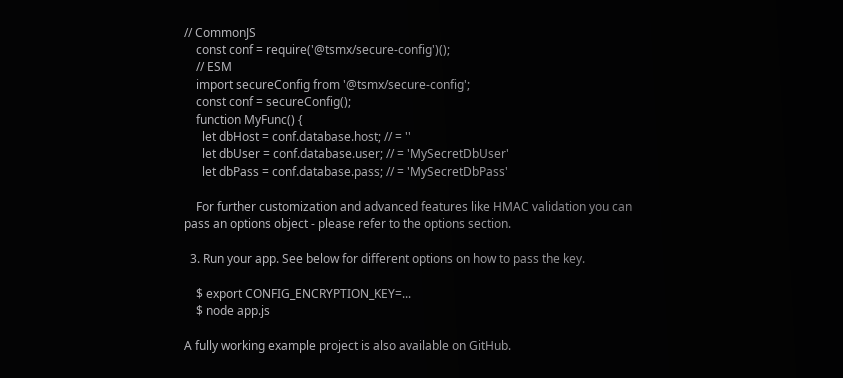// CommonJS
    const conf = require('@tsmx/secure-config')();
    // ESM
    import secureConfig from '@tsmx/secure-config';
    const conf = secureConfig();
    function MyFunc() {
      let dbHost = conf.database.host; // = ''
      let dbUser = conf.database.user; // = 'MySecretDbUser'
      let dbPass = conf.database.pass; // = 'MySecretDbPass'

    For further customization and advanced features like HMAC validation you can pass an options object - please refer to the options section.

  3. Run your app. See below for different options on how to pass the key.

    $ export CONFIG_ENCRYPTION_KEY=...
    $ node app.js

A fully working example project is also available on GitHub.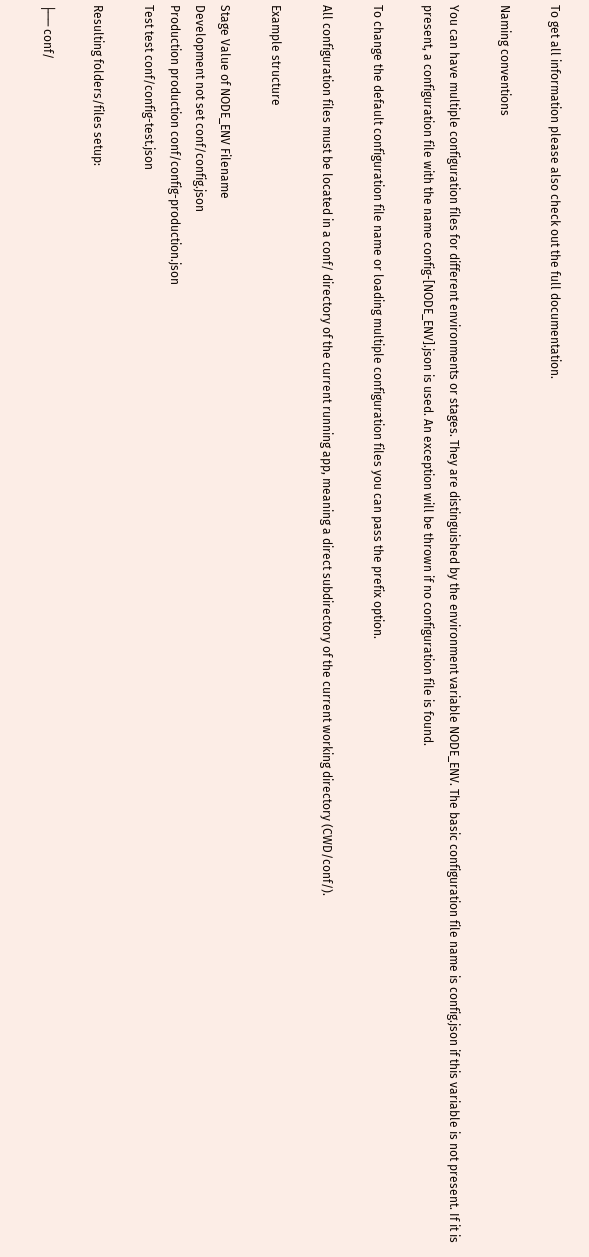To get all information please also check out the full documentation.

Naming conventions

You can have multiple configuration files for different environments or stages. They are distinguished by the environment variable NODE_ENV. The basic configuration file name is config.json if this variable is not present. If it is present, a configuration file with the name config-[NODE_ENV].json is used. An exception will be thrown if no configuration file is found.

To change the default configuration file name or loading multiple configuration files you can pass the prefix option.

All configuration files must be located in a conf/ directory of the current running app, meaning a direct subdirectory of the current working directory (CWD/conf/).

Example structure

Stage Value of NODE_ENV Filename
Development not set conf/config.json
Production production conf/config-production.json
Test test conf/config-test.json

Resulting folders/files setup:

├── conf/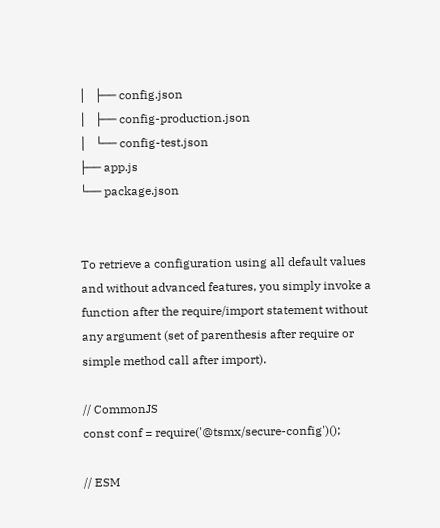│   ├── config.json
│   ├── config-production.json
│   └── config-test.json
├── app.js
└── package.json


To retrieve a configuration using all default values and without advanced features, you simply invoke a function after the require/import statement without any argument (set of parenthesis after require or simple method call after import).

// CommonJS
const conf = require('@tsmx/secure-config')();

// ESM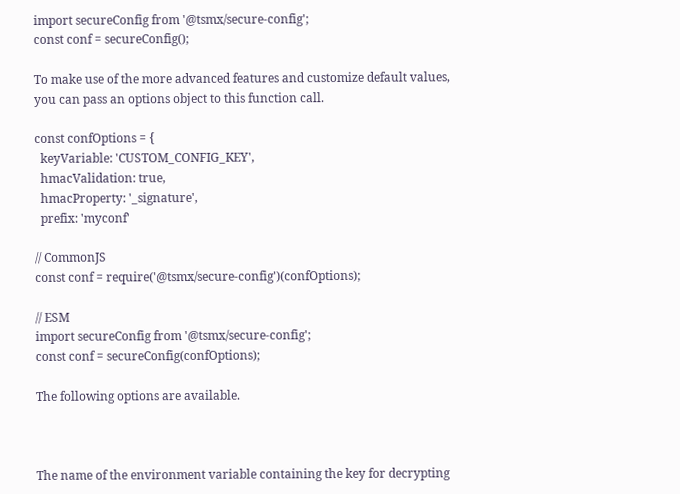import secureConfig from '@tsmx/secure-config';
const conf = secureConfig();

To make use of the more advanced features and customize default values, you can pass an options object to this function call.

const confOptions = {
  keyVariable: 'CUSTOM_CONFIG_KEY',
  hmacValidation: true,
  hmacProperty: '_signature',
  prefix: 'myconf'

// CommonJS
const conf = require('@tsmx/secure-config')(confOptions);

// ESM
import secureConfig from '@tsmx/secure-config';
const conf = secureConfig(confOptions);

The following options are available.



The name of the environment variable containing the key for decrypting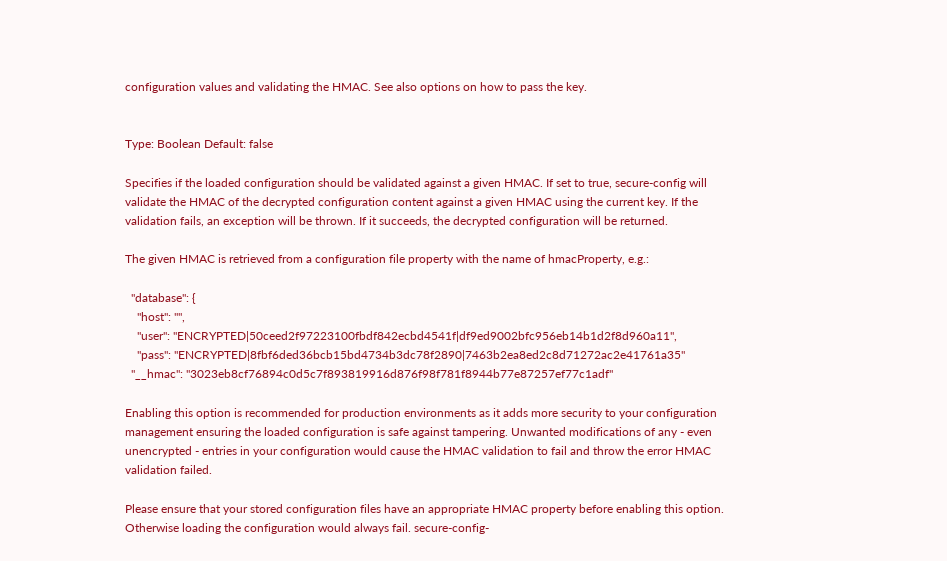configuration values and validating the HMAC. See also options on how to pass the key.


Type: Boolean Default: false

Specifies if the loaded configuration should be validated against a given HMAC. If set to true, secure-config will validate the HMAC of the decrypted configuration content against a given HMAC using the current key. If the validation fails, an exception will be thrown. If it succeeds, the decrypted configuration will be returned.

The given HMAC is retrieved from a configuration file property with the name of hmacProperty, e.g.:

  "database": {
    "host": "",
    "user": "ENCRYPTED|50ceed2f97223100fbdf842ecbd4541f|df9ed9002bfc956eb14b1d2f8d960a11",
    "pass": "ENCRYPTED|8fbf6ded36bcb15bd4734b3dc78f2890|7463b2ea8ed2c8d71272ac2e41761a35"
  "__hmac": "3023eb8cf76894c0d5c7f893819916d876f98f781f8944b77e87257ef77c1adf"

Enabling this option is recommended for production environments as it adds more security to your configuration management ensuring the loaded configuration is safe against tampering. Unwanted modifications of any - even unencrypted - entries in your configuration would cause the HMAC validation to fail and throw the error HMAC validation failed.

Please ensure that your stored configuration files have an appropriate HMAC property before enabling this option. Otherwise loading the configuration would always fail. secure-config-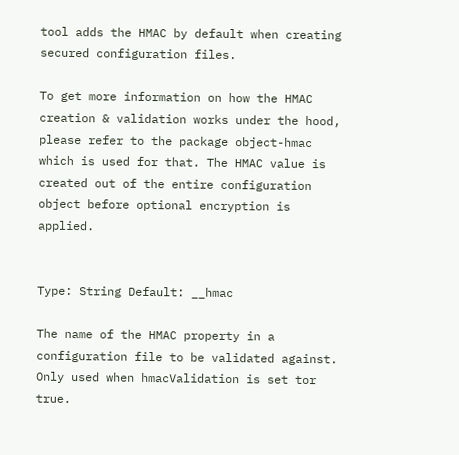tool adds the HMAC by default when creating secured configuration files.

To get more information on how the HMAC creation & validation works under the hood, please refer to the package object-hmac which is used for that. The HMAC value is created out of the entire configuration object before optional encryption is applied.


Type: String Default: __hmac

The name of the HMAC property in a configuration file to be validated against. Only used when hmacValidation is set tor true.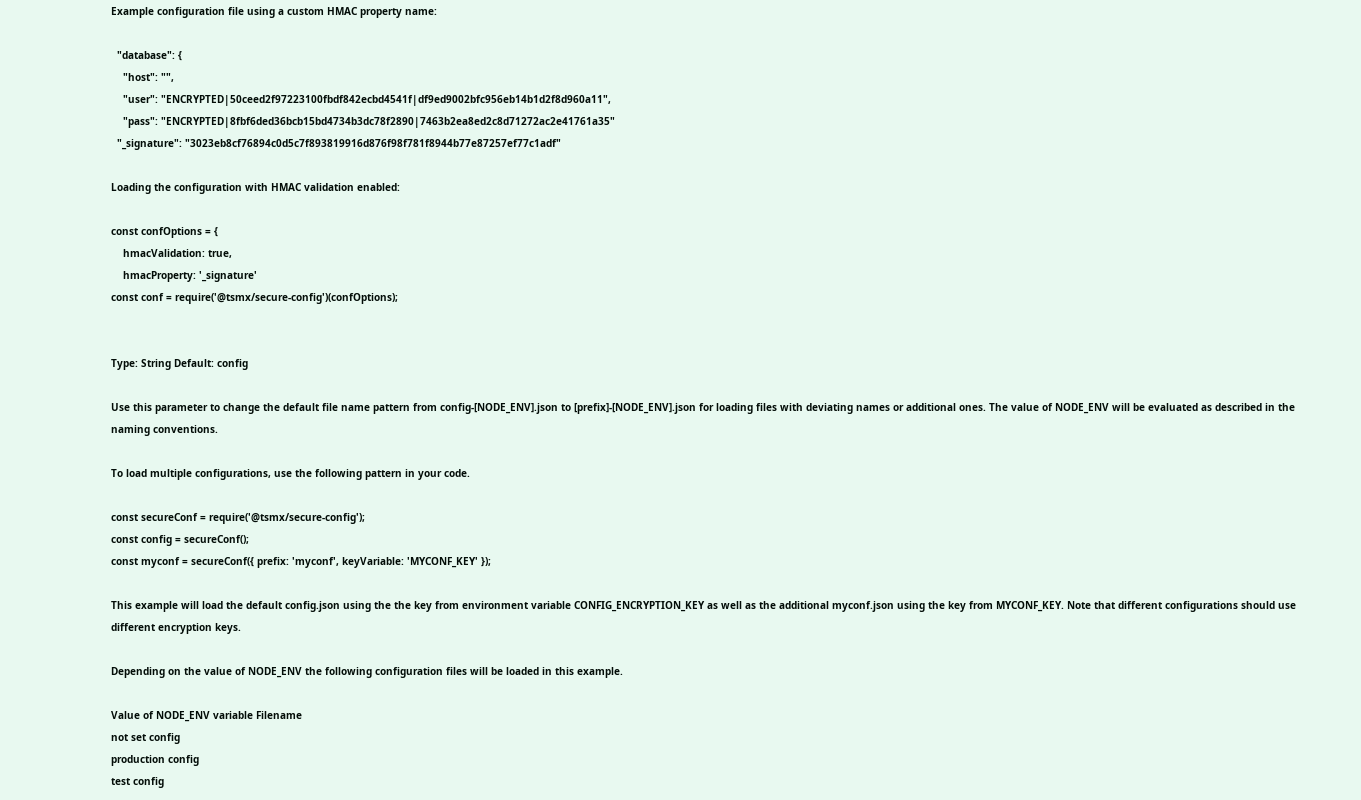Example configuration file using a custom HMAC property name:

  "database": {
    "host": "",
    "user": "ENCRYPTED|50ceed2f97223100fbdf842ecbd4541f|df9ed9002bfc956eb14b1d2f8d960a11",
    "pass": "ENCRYPTED|8fbf6ded36bcb15bd4734b3dc78f2890|7463b2ea8ed2c8d71272ac2e41761a35"
  "_signature": "3023eb8cf76894c0d5c7f893819916d876f98f781f8944b77e87257ef77c1adf"

Loading the configuration with HMAC validation enabled:

const confOptions = {
    hmacValidation: true,
    hmacProperty: '_signature'
const conf = require('@tsmx/secure-config')(confOptions);


Type: String Default: config

Use this parameter to change the default file name pattern from config-[NODE_ENV].json to [prefix]-[NODE_ENV].json for loading files with deviating names or additional ones. The value of NODE_ENV will be evaluated as described in the naming conventions.

To load multiple configurations, use the following pattern in your code.

const secureConf = require('@tsmx/secure-config');
const config = secureConf();
const myconf = secureConf({ prefix: 'myconf', keyVariable: 'MYCONF_KEY' });

This example will load the default config.json using the the key from environment variable CONFIG_ENCRYPTION_KEY as well as the additional myconf.json using the key from MYCONF_KEY. Note that different configurations should use different encryption keys.

Depending on the value of NODE_ENV the following configuration files will be loaded in this example.

Value of NODE_ENV variable Filename
not set config
production config
test config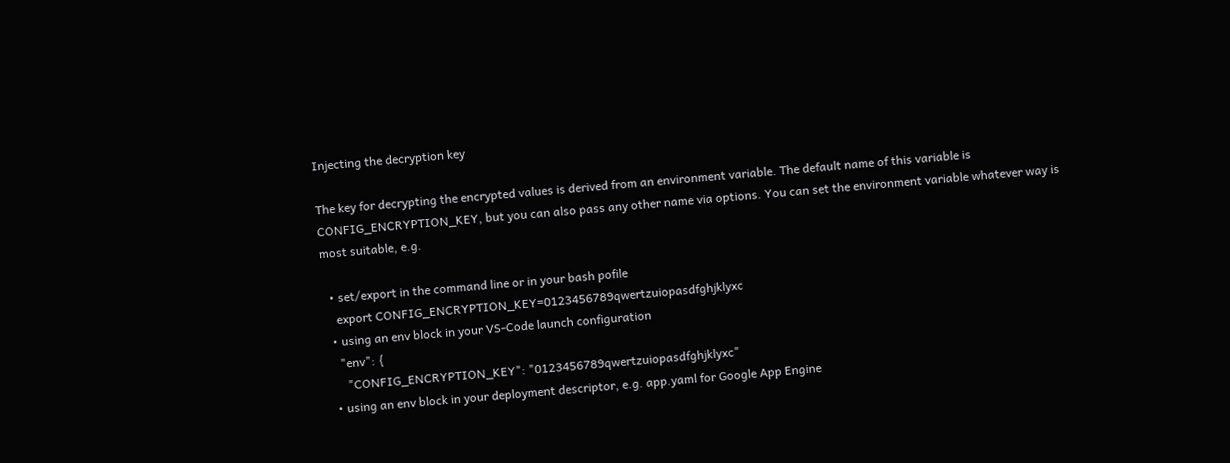Injecting the decryption key

The key for decrypting the encrypted values is derived from an environment variable. The default name of this variable is CONFIG_ENCRYPTION_KEY, but you can also pass any other name via options. You can set the environment variable whatever way is most suitable, e.g.

  • set/export in the command line or in your bash pofile
    export CONFIG_ENCRYPTION_KEY=0123456789qwertzuiopasdfghjklyxc
  • using an env block in your VS-Code launch configuration
    "env": {
      "CONFIG_ENCRYPTION_KEY": "0123456789qwertzuiopasdfghjklyxc"
  • using an env block in your deployment descriptor, e.g. app.yaml for Google App Engine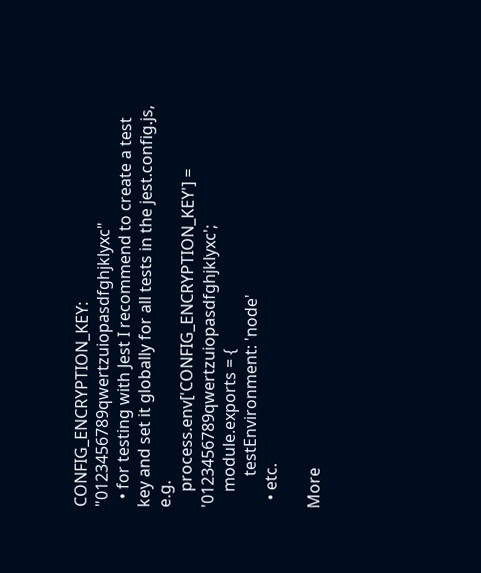CONFIG_ENCRYPTION_KEY: "0123456789qwertzuiopasdfghjklyxc"
  • for testing with Jest I recommend to create a test key and set it globally for all tests in the jest.config.js, e.g.
    process.env['CONFIG_ENCRYPTION_KEY'] = '0123456789qwertzuiopasdfghjklyxc';
    module.exports = {
        testEnvironment: 'node'
  • etc.

More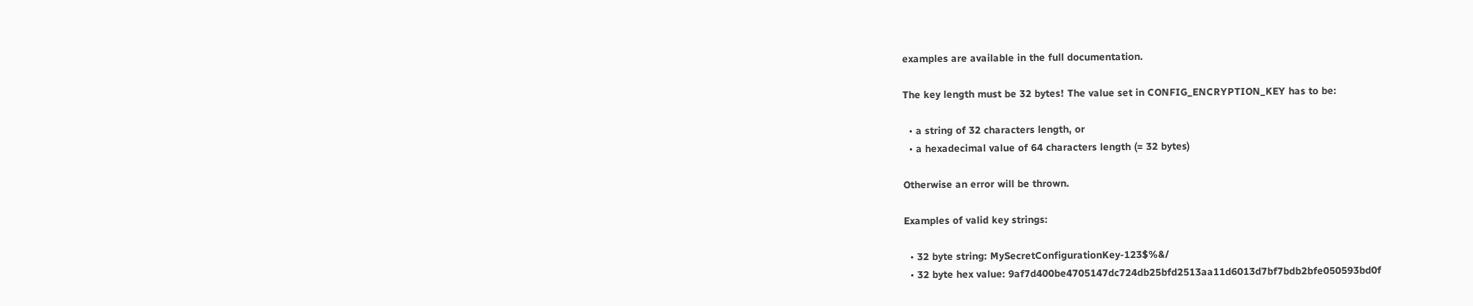examples are available in the full documentation.

The key length must be 32 bytes! The value set in CONFIG_ENCRYPTION_KEY has to be:

  • a string of 32 characters length, or
  • a hexadecimal value of 64 characters length (= 32 bytes)

Otherwise an error will be thrown.

Examples of valid key strings:

  • 32 byte string: MySecretConfigurationKey-123$%&/
  • 32 byte hex value: 9af7d400be4705147dc724db25bfd2513aa11d6013d7bf7bdb2bfe050593bd0f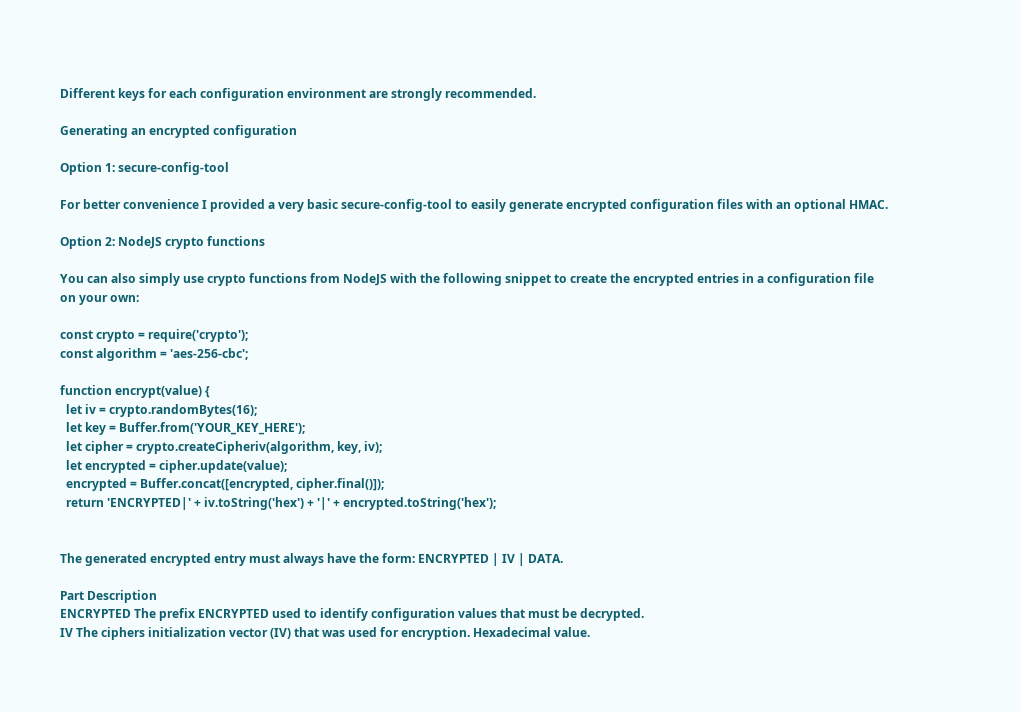Different keys for each configuration environment are strongly recommended.

Generating an encrypted configuration

Option 1: secure-config-tool

For better convenience I provided a very basic secure-config-tool to easily generate encrypted configuration files with an optional HMAC.

Option 2: NodeJS crypto functions

You can also simply use crypto functions from NodeJS with the following snippet to create the encrypted entries in a configuration file on your own:

const crypto = require('crypto');
const algorithm = 'aes-256-cbc';

function encrypt(value) {
  let iv = crypto.randomBytes(16);
  let key = Buffer.from('YOUR_KEY_HERE');
  let cipher = crypto.createCipheriv(algorithm, key, iv);
  let encrypted = cipher.update(value);
  encrypted = Buffer.concat([encrypted, cipher.final()]);
  return 'ENCRYPTED|' + iv.toString('hex') + '|' + encrypted.toString('hex');


The generated encrypted entry must always have the form: ENCRYPTED | IV | DATA.

Part Description
ENCRYPTED The prefix ENCRYPTED used to identify configuration values that must be decrypted.
IV The ciphers initialization vector (IV) that was used for encryption. Hexadecimal value.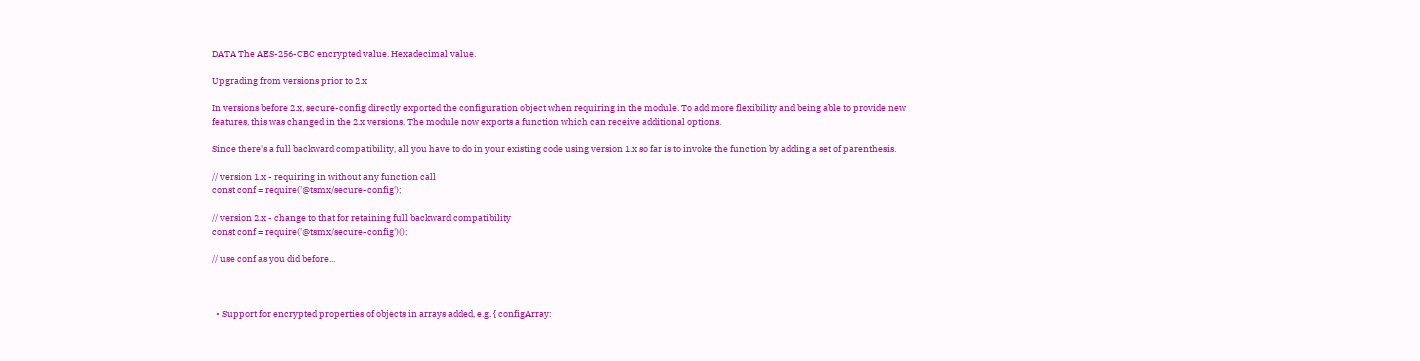DATA The AES-256-CBC encrypted value. Hexadecimal value.

Upgrading from versions prior to 2.x

In versions before 2.x, secure-config directly exported the configuration object when requiring in the module. To add more flexibility and being able to provide new features, this was changed in the 2.x versions. The module now exports a function which can receive additional options.

Since there's a full backward compatibility, all you have to do in your existing code using version 1.x so far is to invoke the function by adding a set of parenthesis.

// version 1.x - requiring in without any function call
const conf = require('@tsmx/secure-config');

// version 2.x - change to that for retaining full backward compatibility
const conf = require('@tsmx/secure-config')();

// use conf as you did before...



  • Support for encrypted properties of objects in arrays added, e.g. { configArray: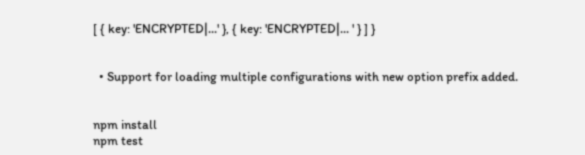[ { key: 'ENCRYPTED|...' }, { key: 'ENCRYPTED|... ' } ] }


  • Support for loading multiple configurations with new option prefix added.


npm install
npm test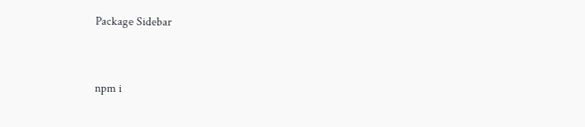Package Sidebar


npm i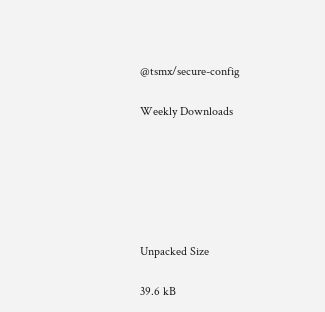@tsmx/secure-config

Weekly Downloads






Unpacked Size

39.6 kB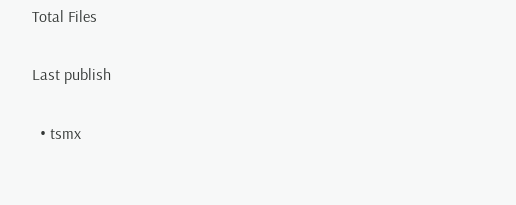Total Files


Last publish


  • tsmx